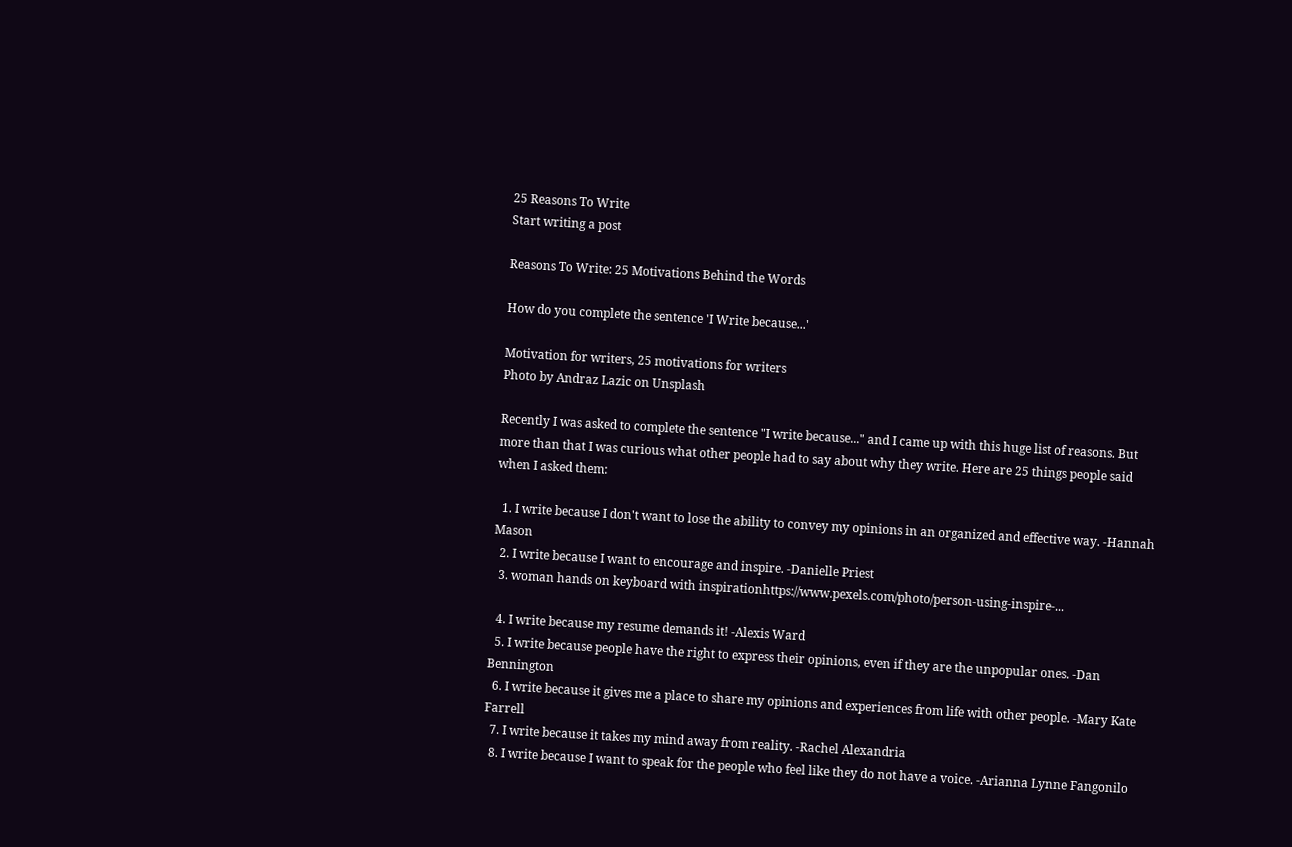25 Reasons To Write
Start writing a post

Reasons To Write: 25 Motivations Behind the Words

How do you complete the sentence 'I Write because...'

Motivation for writers, 25 motivations for writers
Photo by Andraz Lazic on Unsplash

Recently I was asked to complete the sentence "I write because..." and I came up with this huge list of reasons. But more than that I was curious what other people had to say about why they write. Here are 25 things people said when I asked them:

  1. I write because I don't want to lose the ability to convey my opinions in an organized and effective way. -Hannah Mason
  2. I write because I want to encourage and inspire. -Danielle Priest
  3. woman hands on keyboard with inspirationhttps://www.pexels.com/photo/person-using-inspire-...

  4. I write because my resume demands it! -Alexis Ward
  5. I write because people have the right to express their opinions, even if they are the unpopular ones. -Dan Bennington
  6. I write because it gives me a place to share my opinions and experiences from life with other people. -Mary Kate Farrell
  7. I write because it takes my mind away from reality. -Rachel Alexandria
  8. I write because I want to speak for the people who feel like they do not have a voice. -Arianna Lynne Fangonilo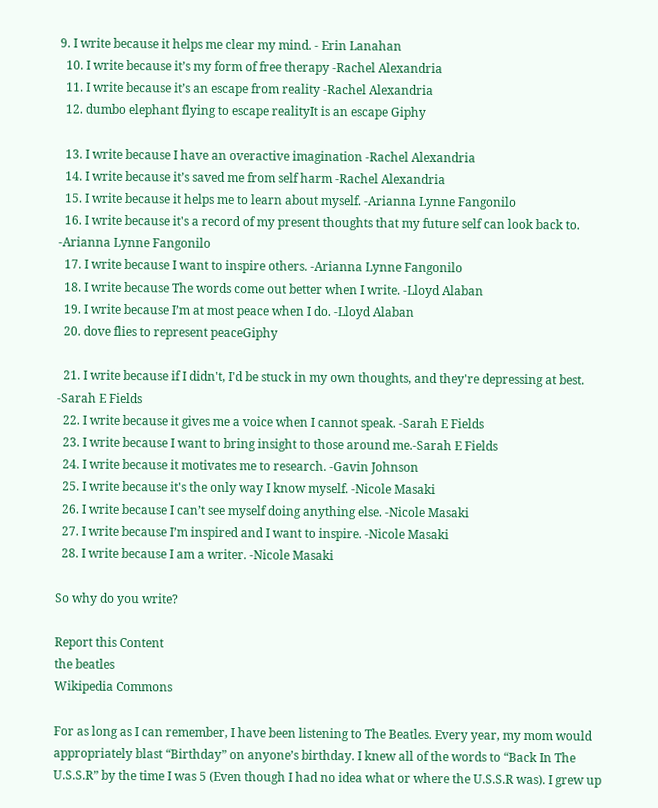9. I write because it helps me clear my mind. - Erin Lanahan
  10. I write because it’s my form of free therapy -Rachel Alexandria
  11. I write because it’s an escape from reality -Rachel Alexandria
  12. dumbo elephant flying to escape realityIt is an escape Giphy

  13. I write because I have an overactive imagination -Rachel Alexandria
  14. I write because it’s saved me from self harm -Rachel Alexandria
  15. I write because it helps me to learn about myself. -Arianna Lynne Fangonilo
  16. I write because it's a record of my present thoughts that my future self can look back to. -Arianna Lynne Fangonilo
  17. I write because I want to inspire others. -Arianna Lynne Fangonilo
  18. I write because The words come out better when I write. -Lloyd Alaban
  19. I write because I’m at most peace when I do. -Lloyd Alaban
  20. dove flies to represent peaceGiphy

  21. I write because if I didn't, I'd be stuck in my own thoughts, and they're depressing at best. -Sarah E Fields
  22. I write because it gives me a voice when I cannot speak. -Sarah E Fields
  23. I write because I want to bring insight to those around me.-Sarah E Fields
  24. I write because it motivates me to research. -Gavin Johnson
  25. I write because it's the only way I know myself. -Nicole Masaki
  26. I write because I can’t see myself doing anything else. -Nicole Masaki
  27. I write because I’m inspired and I want to inspire. -Nicole Masaki
  28. I write because I am a writer. -Nicole Masaki

So why do you write?

Report this Content
the beatles
Wikipedia Commons

For as long as I can remember, I have been listening to The Beatles. Every year, my mom would appropriately blast “Birthday” on anyone’s birthday. I knew all of the words to “Back In The U.S.S.R” by the time I was 5 (Even though I had no idea what or where the U.S.S.R was). I grew up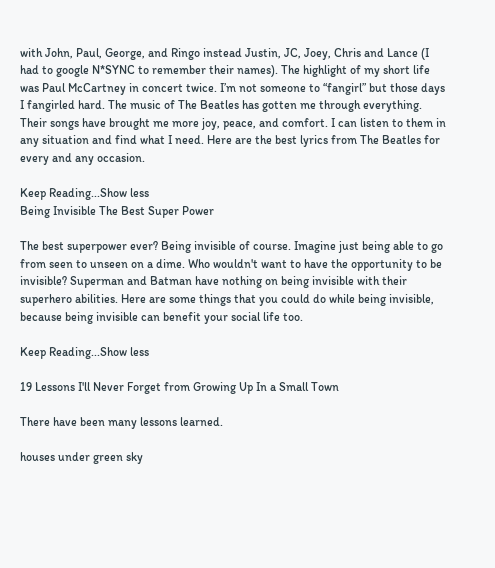with John, Paul, George, and Ringo instead Justin, JC, Joey, Chris and Lance (I had to google N*SYNC to remember their names). The highlight of my short life was Paul McCartney in concert twice. I’m not someone to “fangirl” but those days I fangirled hard. The music of The Beatles has gotten me through everything. Their songs have brought me more joy, peace, and comfort. I can listen to them in any situation and find what I need. Here are the best lyrics from The Beatles for every and any occasion.

Keep Reading...Show less
Being Invisible The Best Super Power

The best superpower ever? Being invisible of course. Imagine just being able to go from seen to unseen on a dime. Who wouldn't want to have the opportunity to be invisible? Superman and Batman have nothing on being invisible with their superhero abilities. Here are some things that you could do while being invisible, because being invisible can benefit your social life too.

Keep Reading...Show less

19 Lessons I'll Never Forget from Growing Up In a Small Town

There have been many lessons learned.

houses under green sky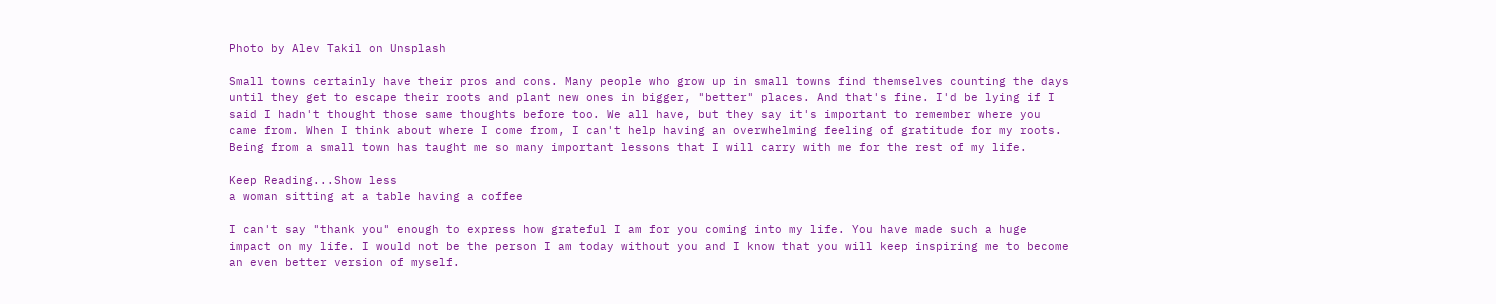Photo by Alev Takil on Unsplash

Small towns certainly have their pros and cons. Many people who grow up in small towns find themselves counting the days until they get to escape their roots and plant new ones in bigger, "better" places. And that's fine. I'd be lying if I said I hadn't thought those same thoughts before too. We all have, but they say it's important to remember where you came from. When I think about where I come from, I can't help having an overwhelming feeling of gratitude for my roots. Being from a small town has taught me so many important lessons that I will carry with me for the rest of my life.

Keep Reading...Show less
a woman sitting at a table having a coffee

I can't say "thank you" enough to express how grateful I am for you coming into my life. You have made such a huge impact on my life. I would not be the person I am today without you and I know that you will keep inspiring me to become an even better version of myself.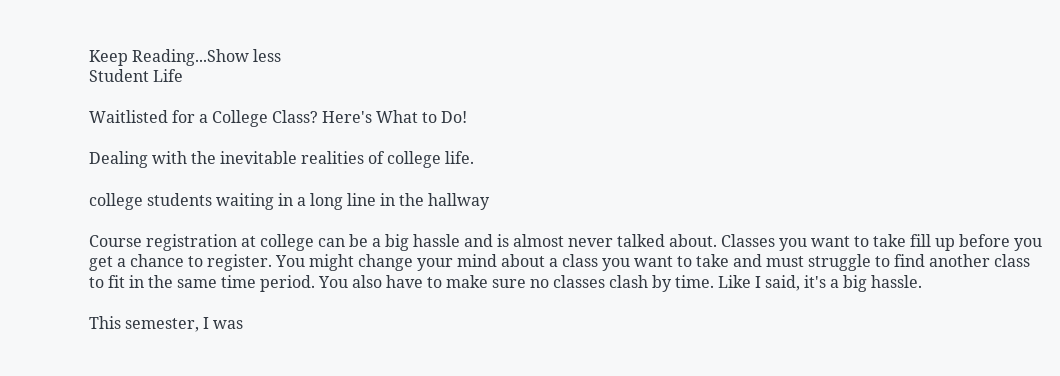Keep Reading...Show less
Student Life

Waitlisted for a College Class? Here's What to Do!

Dealing with the inevitable realities of college life.

college students waiting in a long line in the hallway

Course registration at college can be a big hassle and is almost never talked about. Classes you want to take fill up before you get a chance to register. You might change your mind about a class you want to take and must struggle to find another class to fit in the same time period. You also have to make sure no classes clash by time. Like I said, it's a big hassle.

This semester, I was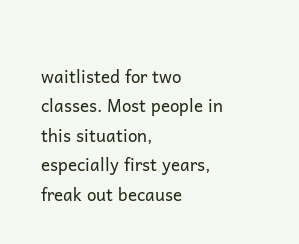waitlisted for two classes. Most people in this situation, especially first years, freak out because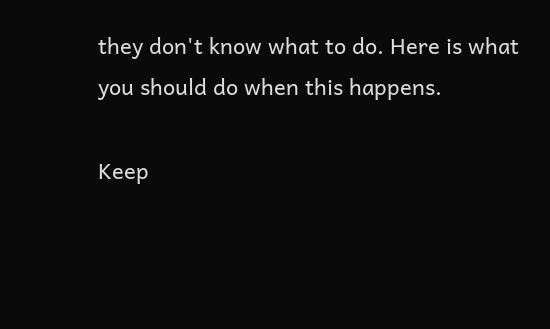they don't know what to do. Here is what you should do when this happens.

Keep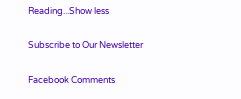Reading...Show less

Subscribe to Our Newsletter

Facebook Comments